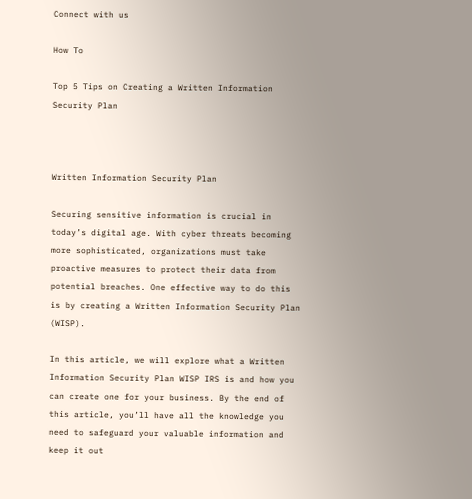Connect with us

How To

Top 5 Tips on Creating a Written Information Security Plan



Written Information Security Plan

Securing sensitive information is crucial in today’s digital age. With cyber threats becoming more sophisticated, organizations must take proactive measures to protect their data from potential breaches. One effective way to do this is by creating a Written Information Security Plan (WISP).

In this article, we will explore what a Written Information Security Plan WISP IRS is and how you can create one for your business. By the end of this article, you’ll have all the knowledge you need to safeguard your valuable information and keep it out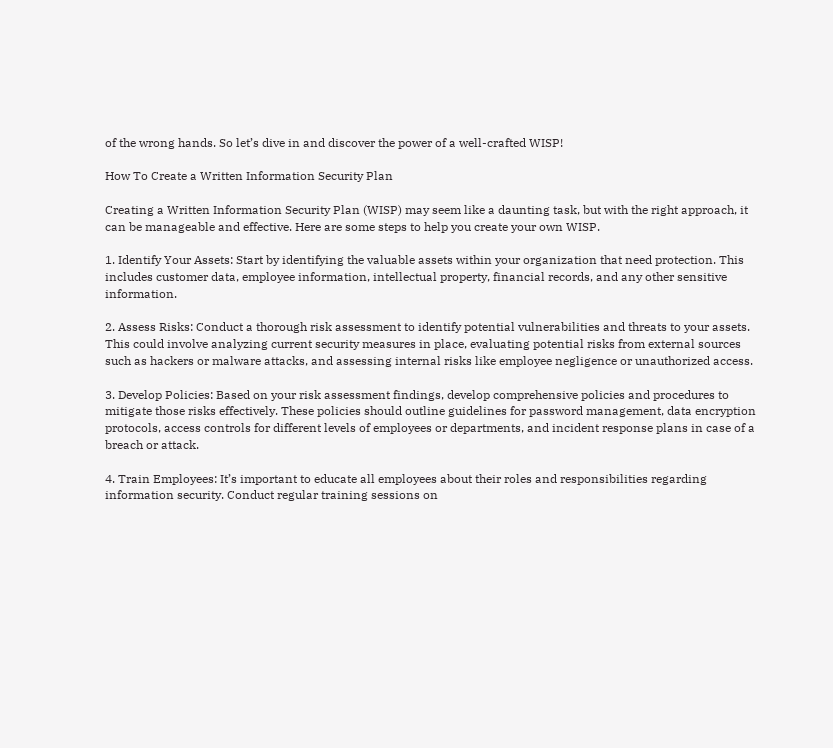of the wrong hands. So let’s dive in and discover the power of a well-crafted WISP!

How To Create a Written Information Security Plan

Creating a Written Information Security Plan (WISP) may seem like a daunting task, but with the right approach, it can be manageable and effective. Here are some steps to help you create your own WISP.

1. Identify Your Assets: Start by identifying the valuable assets within your organization that need protection. This includes customer data, employee information, intellectual property, financial records, and any other sensitive information.

2. Assess Risks: Conduct a thorough risk assessment to identify potential vulnerabilities and threats to your assets. This could involve analyzing current security measures in place, evaluating potential risks from external sources such as hackers or malware attacks, and assessing internal risks like employee negligence or unauthorized access.

3. Develop Policies: Based on your risk assessment findings, develop comprehensive policies and procedures to mitigate those risks effectively. These policies should outline guidelines for password management, data encryption protocols, access controls for different levels of employees or departments, and incident response plans in case of a breach or attack.

4. Train Employees: It’s important to educate all employees about their roles and responsibilities regarding information security. Conduct regular training sessions on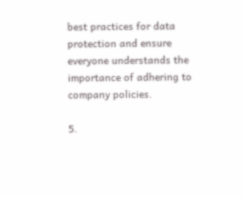best practices for data protection and ensure everyone understands the importance of adhering to company policies.

5.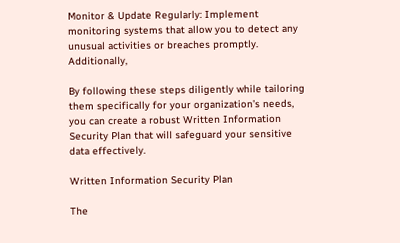Monitor & Update Regularly: Implement monitoring systems that allow you to detect any unusual activities or breaches promptly. Additionally,

By following these steps diligently while tailoring them specifically for your organization’s needs,
you can create a robust Written Information Security Plan that will safeguard your sensitive data effectively.

Written Information Security Plan

The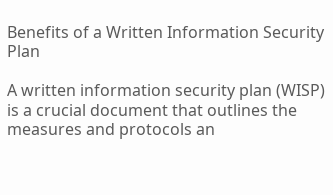Benefits of a Written Information Security Plan

A written information security plan (WISP) is a crucial document that outlines the measures and protocols an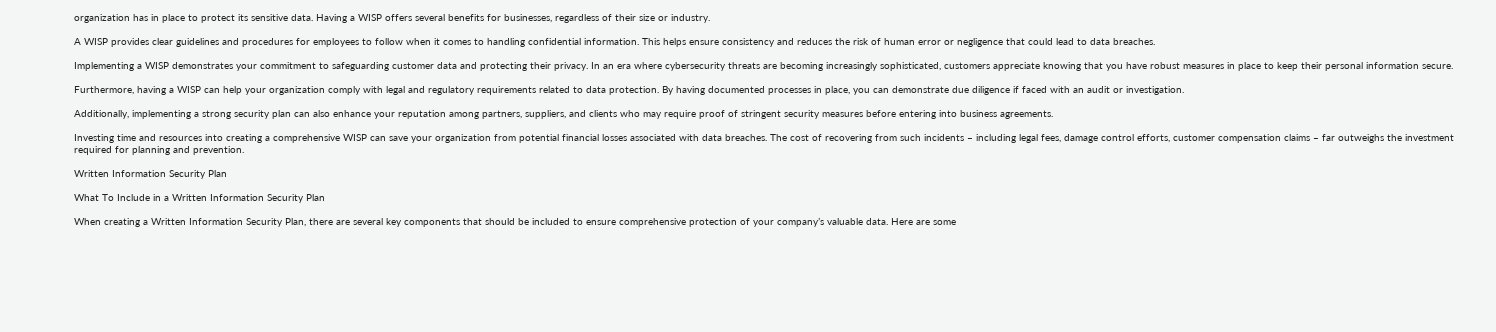organization has in place to protect its sensitive data. Having a WISP offers several benefits for businesses, regardless of their size or industry.

A WISP provides clear guidelines and procedures for employees to follow when it comes to handling confidential information. This helps ensure consistency and reduces the risk of human error or negligence that could lead to data breaches.

Implementing a WISP demonstrates your commitment to safeguarding customer data and protecting their privacy. In an era where cybersecurity threats are becoming increasingly sophisticated, customers appreciate knowing that you have robust measures in place to keep their personal information secure.

Furthermore, having a WISP can help your organization comply with legal and regulatory requirements related to data protection. By having documented processes in place, you can demonstrate due diligence if faced with an audit or investigation.

Additionally, implementing a strong security plan can also enhance your reputation among partners, suppliers, and clients who may require proof of stringent security measures before entering into business agreements.

Investing time and resources into creating a comprehensive WISP can save your organization from potential financial losses associated with data breaches. The cost of recovering from such incidents – including legal fees, damage control efforts, customer compensation claims – far outweighs the investment required for planning and prevention.

Written Information Security Plan

What To Include in a Written Information Security Plan

When creating a Written Information Security Plan, there are several key components that should be included to ensure comprehensive protection of your company’s valuable data. Here are some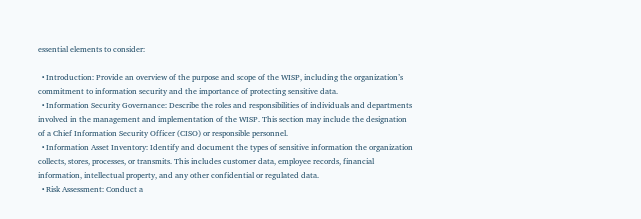essential elements to consider:

  • Introduction: Provide an overview of the purpose and scope of the WISP, including the organization’s commitment to information security and the importance of protecting sensitive data.
  • Information Security Governance: Describe the roles and responsibilities of individuals and departments involved in the management and implementation of the WISP. This section may include the designation of a Chief Information Security Officer (CISO) or responsible personnel.
  • Information Asset Inventory: Identify and document the types of sensitive information the organization collects, stores, processes, or transmits. This includes customer data, employee records, financial information, intellectual property, and any other confidential or regulated data.
  • Risk Assessment: Conduct a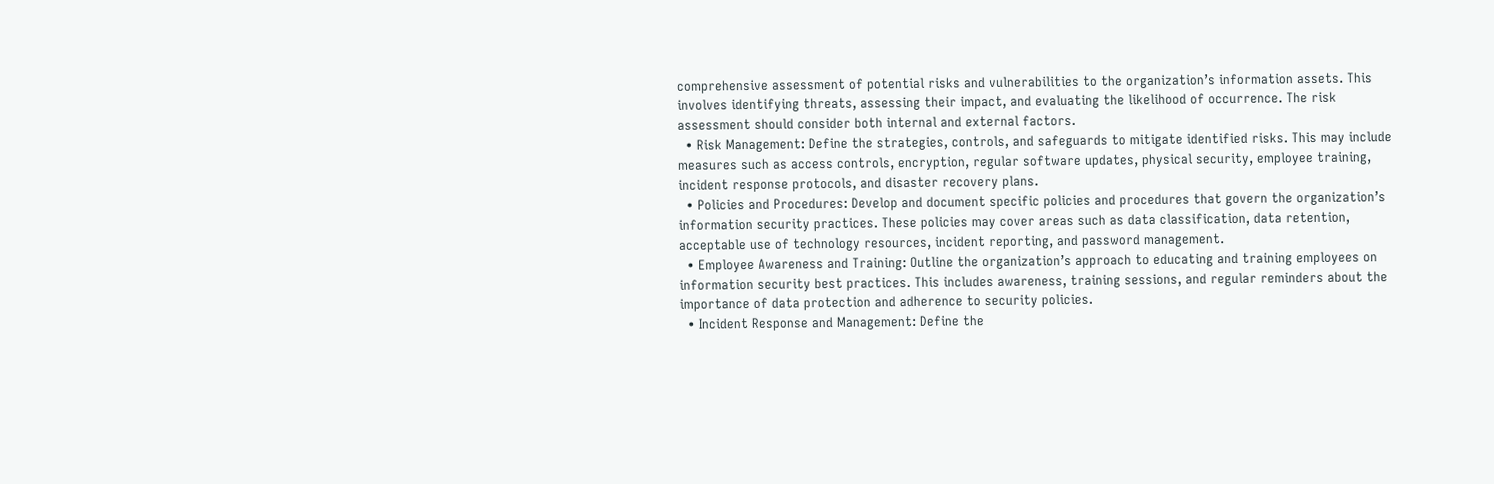comprehensive assessment of potential risks and vulnerabilities to the organization’s information assets. This involves identifying threats, assessing their impact, and evaluating the likelihood of occurrence. The risk assessment should consider both internal and external factors.
  • Risk Management: Define the strategies, controls, and safeguards to mitigate identified risks. This may include measures such as access controls, encryption, regular software updates, physical security, employee training, incident response protocols, and disaster recovery plans.
  • Policies and Procedures: Develop and document specific policies and procedures that govern the organization’s information security practices. These policies may cover areas such as data classification, data retention, acceptable use of technology resources, incident reporting, and password management.
  • Employee Awareness and Training: Outline the organization’s approach to educating and training employees on information security best practices. This includes awareness, training sessions, and regular reminders about the importance of data protection and adherence to security policies.
  • Incident Response and Management: Define the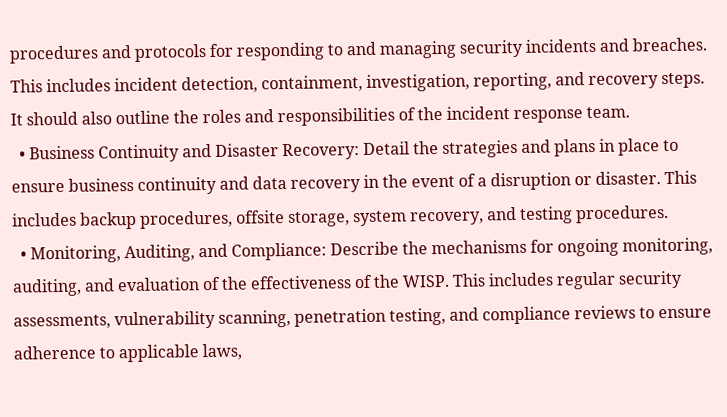procedures and protocols for responding to and managing security incidents and breaches. This includes incident detection, containment, investigation, reporting, and recovery steps. It should also outline the roles and responsibilities of the incident response team.
  • Business Continuity and Disaster Recovery: Detail the strategies and plans in place to ensure business continuity and data recovery in the event of a disruption or disaster. This includes backup procedures, offsite storage, system recovery, and testing procedures.
  • Monitoring, Auditing, and Compliance: Describe the mechanisms for ongoing monitoring, auditing, and evaluation of the effectiveness of the WISP. This includes regular security assessments, vulnerability scanning, penetration testing, and compliance reviews to ensure adherence to applicable laws,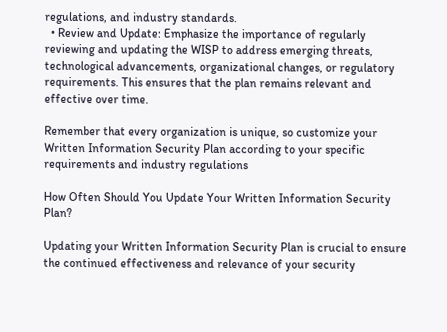regulations, and industry standards.
  • Review and Update: Emphasize the importance of regularly reviewing and updating the WISP to address emerging threats, technological advancements, organizational changes, or regulatory requirements. This ensures that the plan remains relevant and effective over time.

Remember that every organization is unique, so customize your Written Information Security Plan according to your specific requirements and industry regulations

How Often Should You Update Your Written Information Security Plan?

Updating your Written Information Security Plan is crucial to ensure the continued effectiveness and relevance of your security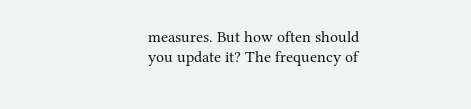measures. But how often should you update it? The frequency of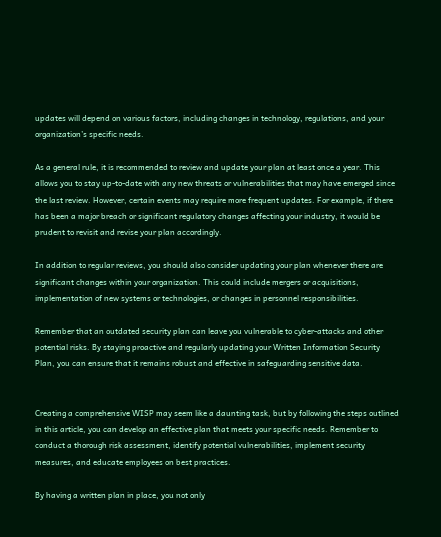updates will depend on various factors, including changes in technology, regulations, and your organization’s specific needs.

As a general rule, it is recommended to review and update your plan at least once a year. This allows you to stay up-to-date with any new threats or vulnerabilities that may have emerged since the last review. However, certain events may require more frequent updates. For example, if there has been a major breach or significant regulatory changes affecting your industry, it would be prudent to revisit and revise your plan accordingly.

In addition to regular reviews, you should also consider updating your plan whenever there are significant changes within your organization. This could include mergers or acquisitions, implementation of new systems or technologies, or changes in personnel responsibilities.

Remember that an outdated security plan can leave you vulnerable to cyber-attacks and other potential risks. By staying proactive and regularly updating your Written Information Security Plan, you can ensure that it remains robust and effective in safeguarding sensitive data.


Creating a comprehensive WISP may seem like a daunting task, but by following the steps outlined in this article, you can develop an effective plan that meets your specific needs. Remember to conduct a thorough risk assessment, identify potential vulnerabilities, implement security measures, and educate employees on best practices.

By having a written plan in place, you not only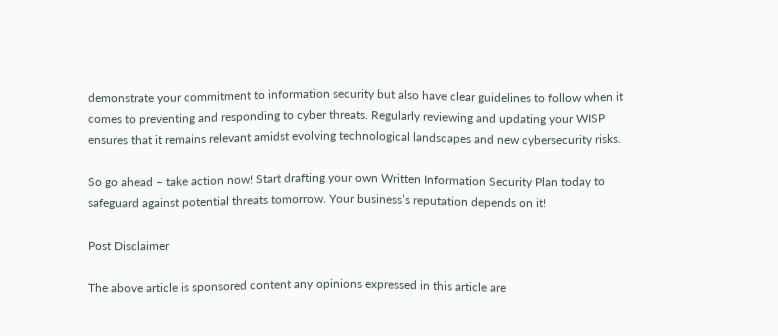demonstrate your commitment to information security but also have clear guidelines to follow when it comes to preventing and responding to cyber threats. Regularly reviewing and updating your WISP ensures that it remains relevant amidst evolving technological landscapes and new cybersecurity risks.

So go ahead – take action now! Start drafting your own Written Information Security Plan today to safeguard against potential threats tomorrow. Your business’s reputation depends on it!

Post Disclaimer

The above article is sponsored content any opinions expressed in this article are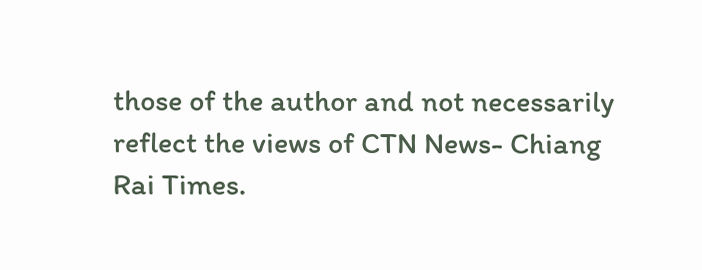those of the author and not necessarily reflect the views of CTN News- Chiang Rai Times.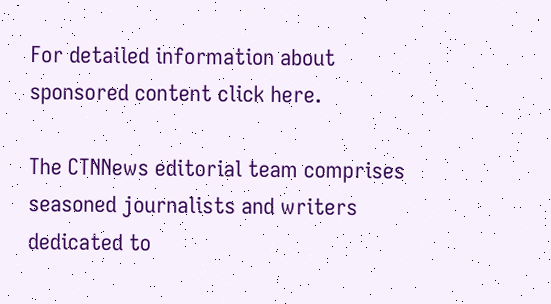For detailed information about sponsored content click here.

The CTNNews editorial team comprises seasoned journalists and writers dedicated to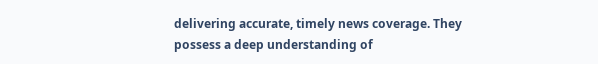delivering accurate, timely news coverage. They possess a deep understanding of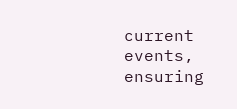current events, ensuring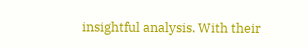insightful analysis. With their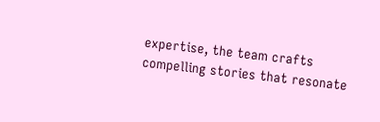expertise, the team crafts compelling stories that resonate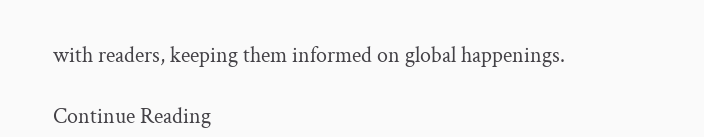with readers, keeping them informed on global happenings.

Continue Reading